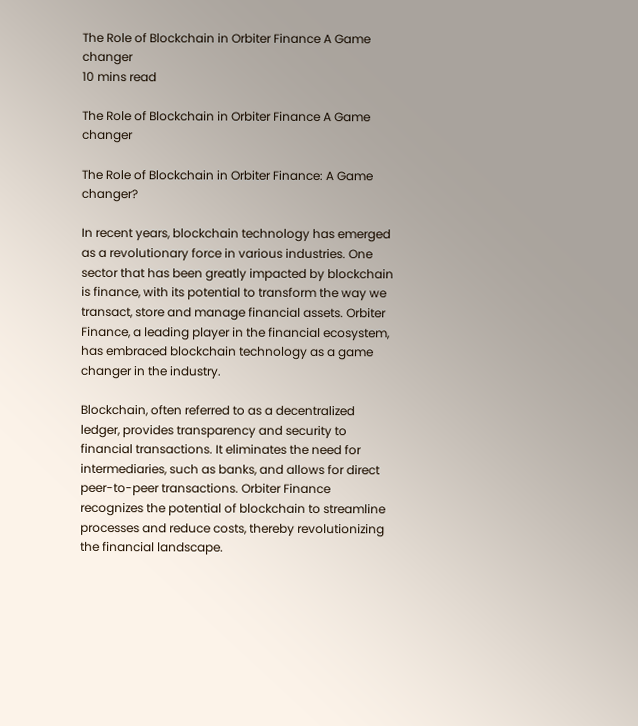The Role of Blockchain in Orbiter Finance A Game changer
10 mins read

The Role of Blockchain in Orbiter Finance A Game changer

The Role of Blockchain in Orbiter Finance: A Game changer?

In recent years, blockchain technology has emerged as a revolutionary force in various industries. One sector that has been greatly impacted by blockchain is finance, with its potential to transform the way we transact, store and manage financial assets. Orbiter Finance, a leading player in the financial ecosystem, has embraced blockchain technology as a game changer in the industry.

Blockchain, often referred to as a decentralized ledger, provides transparency and security to financial transactions. It eliminates the need for intermediaries, such as banks, and allows for direct peer-to-peer transactions. Orbiter Finance recognizes the potential of blockchain to streamline processes and reduce costs, thereby revolutionizing the financial landscape.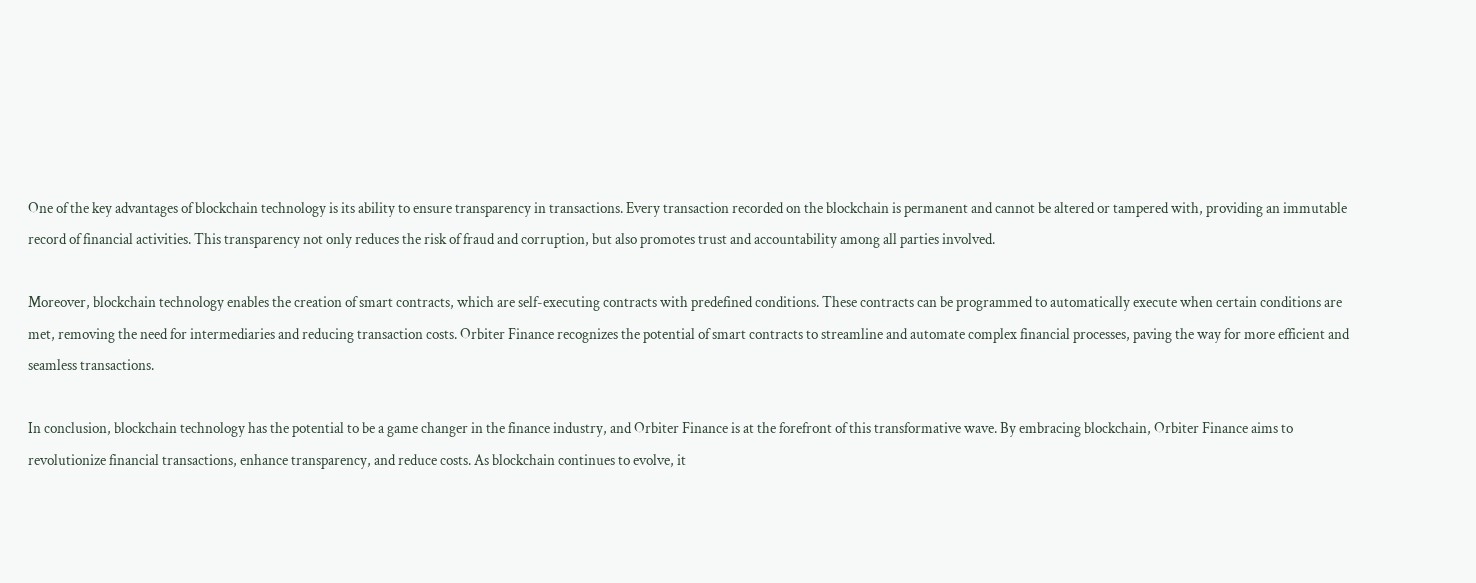One of the key advantages of blockchain technology is its ability to ensure transparency in transactions. Every transaction recorded on the blockchain is permanent and cannot be altered or tampered with, providing an immutable record of financial activities. This transparency not only reduces the risk of fraud and corruption, but also promotes trust and accountability among all parties involved.

Moreover, blockchain technology enables the creation of smart contracts, which are self-executing contracts with predefined conditions. These contracts can be programmed to automatically execute when certain conditions are met, removing the need for intermediaries and reducing transaction costs. Orbiter Finance recognizes the potential of smart contracts to streamline and automate complex financial processes, paving the way for more efficient and seamless transactions.

In conclusion, blockchain technology has the potential to be a game changer in the finance industry, and Orbiter Finance is at the forefront of this transformative wave. By embracing blockchain, Orbiter Finance aims to revolutionize financial transactions, enhance transparency, and reduce costs. As blockchain continues to evolve, it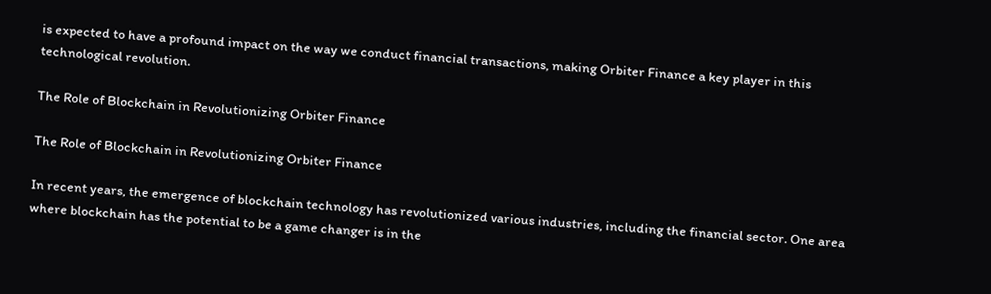is expected to have a profound impact on the way we conduct financial transactions, making Orbiter Finance a key player in this technological revolution.

The Role of Blockchain in Revolutionizing Orbiter Finance

The Role of Blockchain in Revolutionizing Orbiter Finance

In recent years, the emergence of blockchain technology has revolutionized various industries, including the financial sector. One area where blockchain has the potential to be a game changer is in the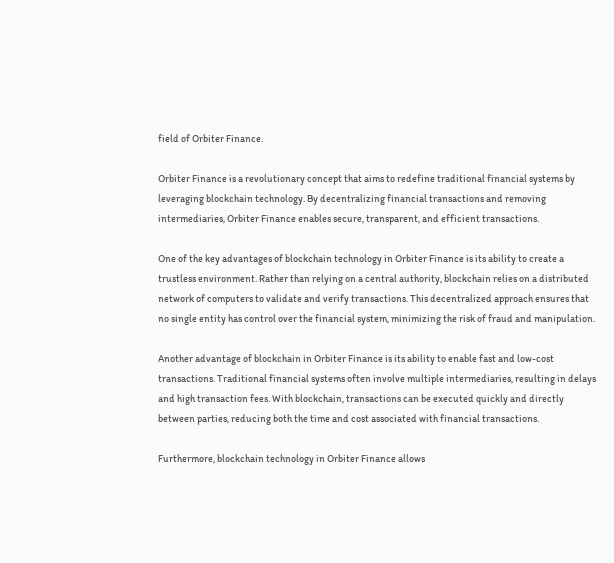field of Orbiter Finance.

Orbiter Finance is a revolutionary concept that aims to redefine traditional financial systems by leveraging blockchain technology. By decentralizing financial transactions and removing intermediaries, Orbiter Finance enables secure, transparent, and efficient transactions.

One of the key advantages of blockchain technology in Orbiter Finance is its ability to create a trustless environment. Rather than relying on a central authority, blockchain relies on a distributed network of computers to validate and verify transactions. This decentralized approach ensures that no single entity has control over the financial system, minimizing the risk of fraud and manipulation.

Another advantage of blockchain in Orbiter Finance is its ability to enable fast and low-cost transactions. Traditional financial systems often involve multiple intermediaries, resulting in delays and high transaction fees. With blockchain, transactions can be executed quickly and directly between parties, reducing both the time and cost associated with financial transactions.

Furthermore, blockchain technology in Orbiter Finance allows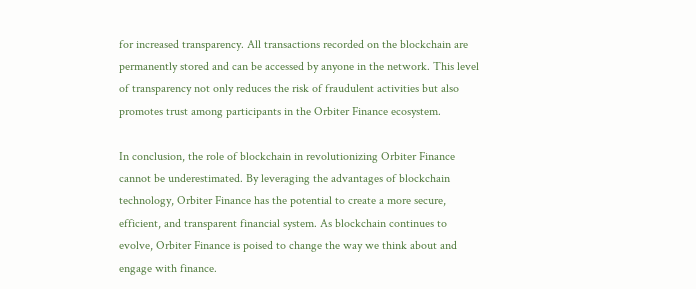for increased transparency. All transactions recorded on the blockchain are permanently stored and can be accessed by anyone in the network. This level of transparency not only reduces the risk of fraudulent activities but also promotes trust among participants in the Orbiter Finance ecosystem.

In conclusion, the role of blockchain in revolutionizing Orbiter Finance cannot be underestimated. By leveraging the advantages of blockchain technology, Orbiter Finance has the potential to create a more secure, efficient, and transparent financial system. As blockchain continues to evolve, Orbiter Finance is poised to change the way we think about and engage with finance.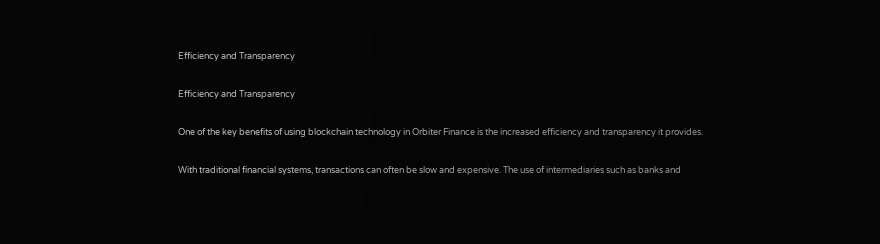Efficiency and Transparency

Efficiency and Transparency

One of the key benefits of using blockchain technology in Orbiter Finance is the increased efficiency and transparency it provides.

With traditional financial systems, transactions can often be slow and expensive. The use of intermediaries such as banks and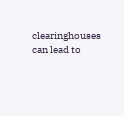clearinghouses can lead to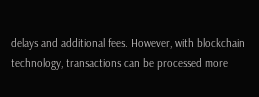delays and additional fees. However, with blockchain technology, transactions can be processed more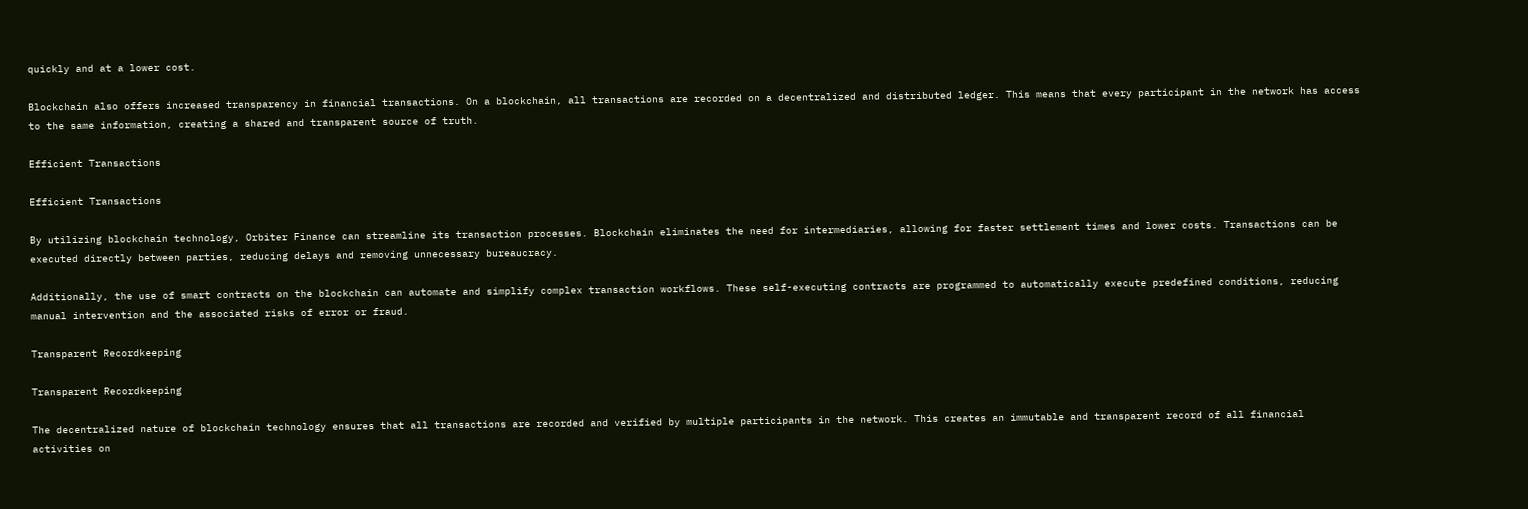quickly and at a lower cost.

Blockchain also offers increased transparency in financial transactions. On a blockchain, all transactions are recorded on a decentralized and distributed ledger. This means that every participant in the network has access to the same information, creating a shared and transparent source of truth.

Efficient Transactions

Efficient Transactions

By utilizing blockchain technology, Orbiter Finance can streamline its transaction processes. Blockchain eliminates the need for intermediaries, allowing for faster settlement times and lower costs. Transactions can be executed directly between parties, reducing delays and removing unnecessary bureaucracy.

Additionally, the use of smart contracts on the blockchain can automate and simplify complex transaction workflows. These self-executing contracts are programmed to automatically execute predefined conditions, reducing manual intervention and the associated risks of error or fraud.

Transparent Recordkeeping

Transparent Recordkeeping

The decentralized nature of blockchain technology ensures that all transactions are recorded and verified by multiple participants in the network. This creates an immutable and transparent record of all financial activities on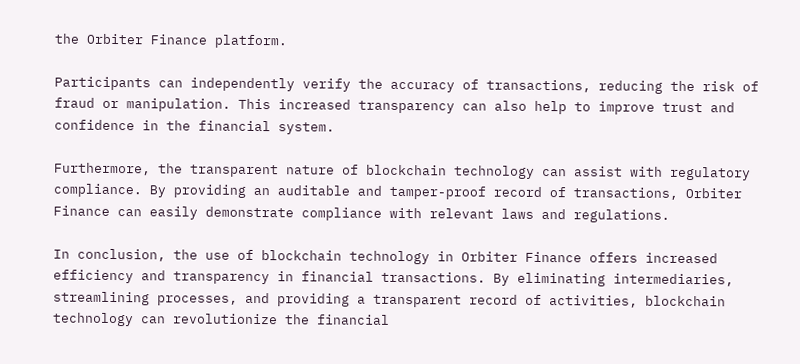the Orbiter Finance platform.

Participants can independently verify the accuracy of transactions, reducing the risk of fraud or manipulation. This increased transparency can also help to improve trust and confidence in the financial system.

Furthermore, the transparent nature of blockchain technology can assist with regulatory compliance. By providing an auditable and tamper-proof record of transactions, Orbiter Finance can easily demonstrate compliance with relevant laws and regulations.

In conclusion, the use of blockchain technology in Orbiter Finance offers increased efficiency and transparency in financial transactions. By eliminating intermediaries, streamlining processes, and providing a transparent record of activities, blockchain technology can revolutionize the financial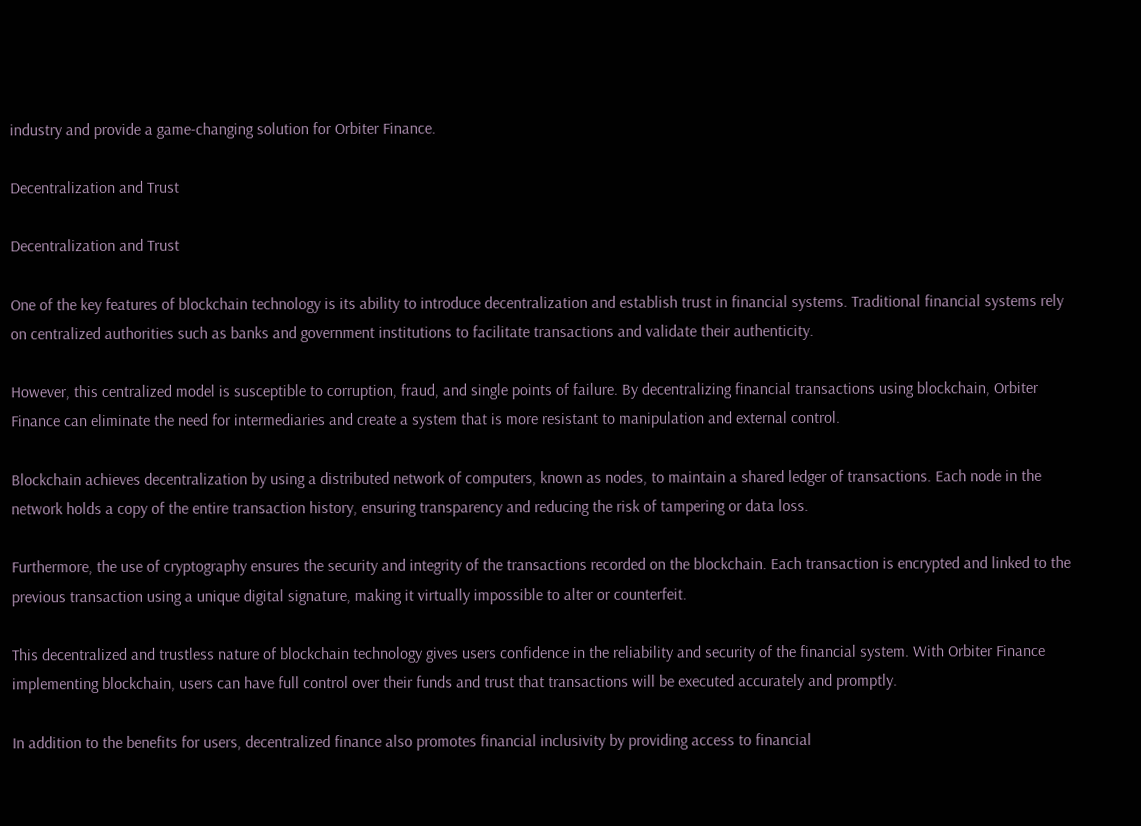industry and provide a game-changing solution for Orbiter Finance.

Decentralization and Trust

Decentralization and Trust

One of the key features of blockchain technology is its ability to introduce decentralization and establish trust in financial systems. Traditional financial systems rely on centralized authorities such as banks and government institutions to facilitate transactions and validate their authenticity.

However, this centralized model is susceptible to corruption, fraud, and single points of failure. By decentralizing financial transactions using blockchain, Orbiter Finance can eliminate the need for intermediaries and create a system that is more resistant to manipulation and external control.

Blockchain achieves decentralization by using a distributed network of computers, known as nodes, to maintain a shared ledger of transactions. Each node in the network holds a copy of the entire transaction history, ensuring transparency and reducing the risk of tampering or data loss.

Furthermore, the use of cryptography ensures the security and integrity of the transactions recorded on the blockchain. Each transaction is encrypted and linked to the previous transaction using a unique digital signature, making it virtually impossible to alter or counterfeit.

This decentralized and trustless nature of blockchain technology gives users confidence in the reliability and security of the financial system. With Orbiter Finance implementing blockchain, users can have full control over their funds and trust that transactions will be executed accurately and promptly.

In addition to the benefits for users, decentralized finance also promotes financial inclusivity by providing access to financial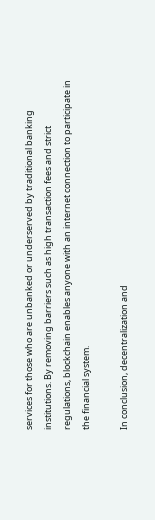services for those who are unbanked or underserved by traditional banking institutions. By removing barriers such as high transaction fees and strict regulations, blockchain enables anyone with an internet connection to participate in the financial system.

In conclusion, decentralization and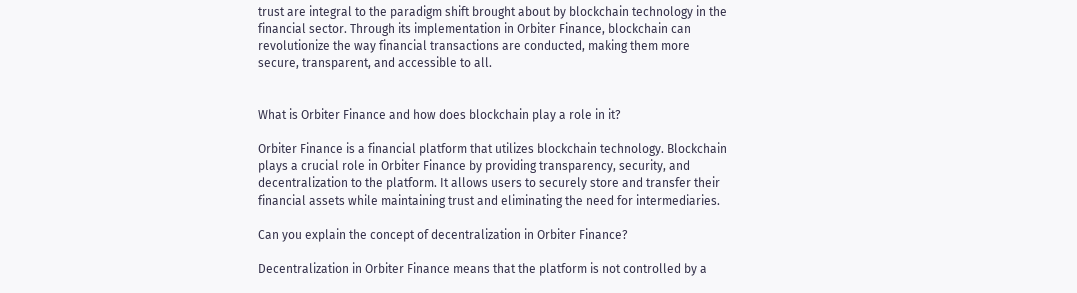trust are integral to the paradigm shift brought about by blockchain technology in the financial sector. Through its implementation in Orbiter Finance, blockchain can revolutionize the way financial transactions are conducted, making them more secure, transparent, and accessible to all.


What is Orbiter Finance and how does blockchain play a role in it?

Orbiter Finance is a financial platform that utilizes blockchain technology. Blockchain plays a crucial role in Orbiter Finance by providing transparency, security, and decentralization to the platform. It allows users to securely store and transfer their financial assets while maintaining trust and eliminating the need for intermediaries.

Can you explain the concept of decentralization in Orbiter Finance?

Decentralization in Orbiter Finance means that the platform is not controlled by a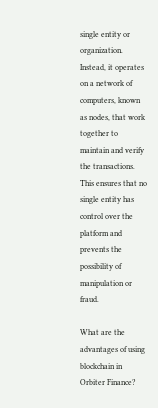single entity or organization. Instead, it operates on a network of computers, known as nodes, that work together to maintain and verify the transactions. This ensures that no single entity has control over the platform and prevents the possibility of manipulation or fraud.

What are the advantages of using blockchain in Orbiter Finance?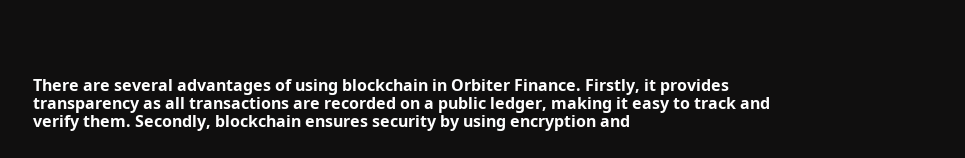There are several advantages of using blockchain in Orbiter Finance. Firstly, it provides transparency as all transactions are recorded on a public ledger, making it easy to track and verify them. Secondly, blockchain ensures security by using encryption and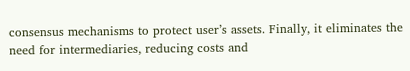consensus mechanisms to protect user’s assets. Finally, it eliminates the need for intermediaries, reducing costs and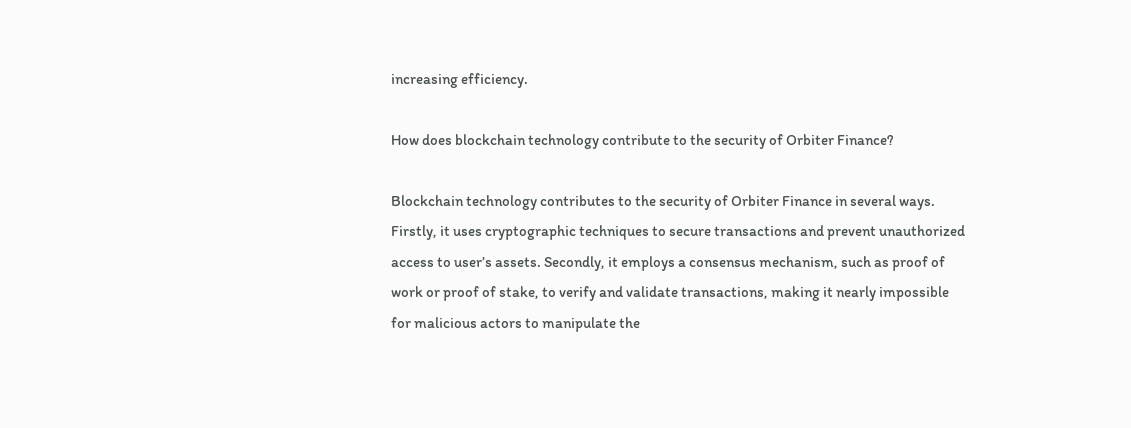increasing efficiency.

How does blockchain technology contribute to the security of Orbiter Finance?

Blockchain technology contributes to the security of Orbiter Finance in several ways. Firstly, it uses cryptographic techniques to secure transactions and prevent unauthorized access to user’s assets. Secondly, it employs a consensus mechanism, such as proof of work or proof of stake, to verify and validate transactions, making it nearly impossible for malicious actors to manipulate the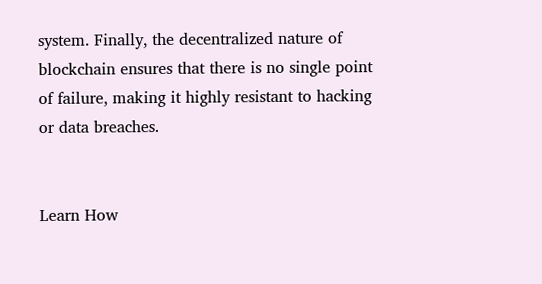system. Finally, the decentralized nature of blockchain ensures that there is no single point of failure, making it highly resistant to hacking or data breaches.


Learn How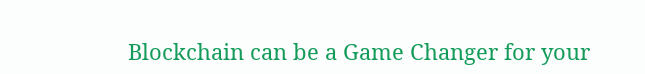Blockchain can be a Game Changer for your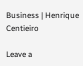Business | Henrique Centieiro

Leave a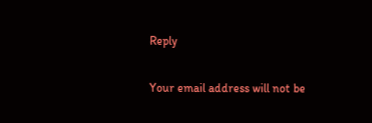Reply

Your email address will not be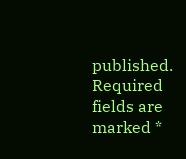published. Required fields are marked *